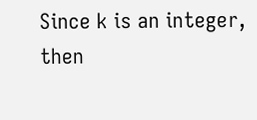Since k is an integer, then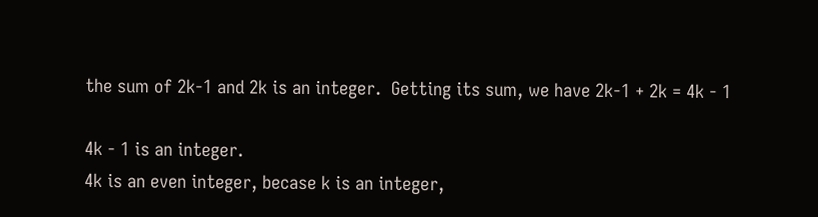the sum of 2k-1 and 2k is an integer.  Getting its sum, we have 2k-1 + 2k = 4k - 1

4k - 1 is an integer.
4k is an even integer, becase k is an integer,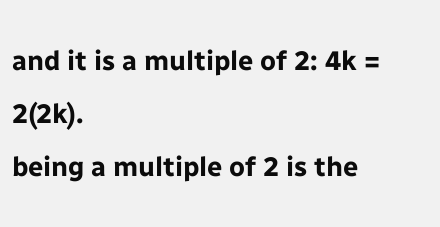and it is a multiple of 2: 4k = 2(2k).
being a multiple of 2 is the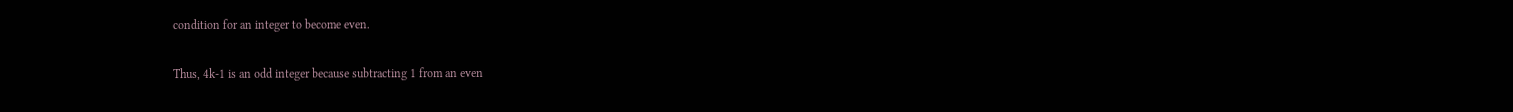condition for an integer to become even.

Thus, 4k-1 is an odd integer because subtracting 1 from an even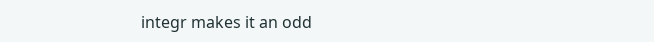integr makes it an odd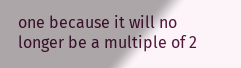one because it will no longer be a multiple of 2